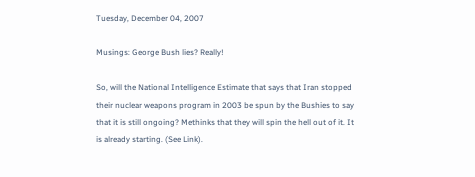Tuesday, December 04, 2007

Musings: George Bush lies? Really!

So, will the National Intelligence Estimate that says that Iran stopped their nuclear weapons program in 2003 be spun by the Bushies to say that it is still ongoing? Methinks that they will spin the hell out of it. It is already starting. (See Link).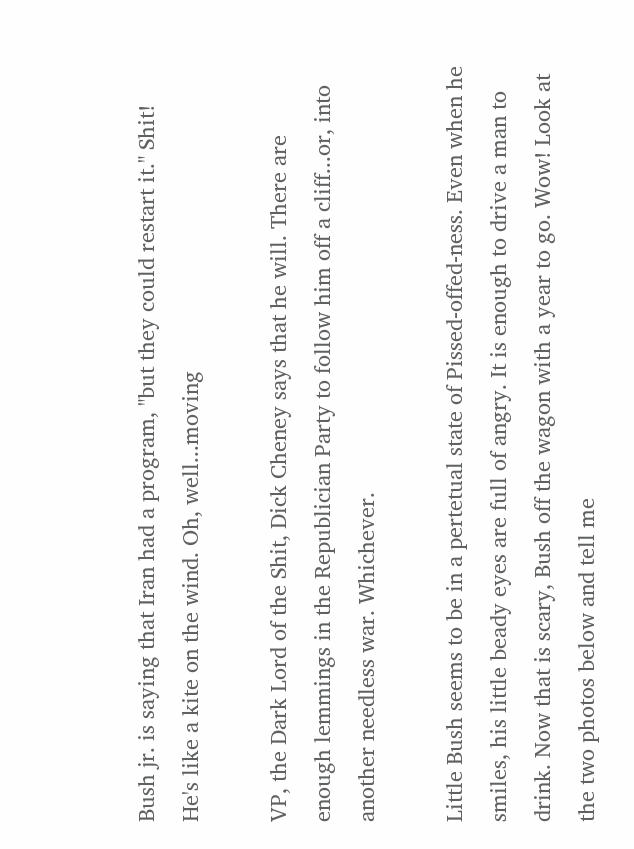Bush jr. is saying that Iran had a program, "but they could restart it." Shit! He's like a kite on the wind. Oh, well...moving

VP, the Dark Lord of the Shit, Dick Cheney says that he will. There are enough lemmings in the Republician Party to follow him off a cliff...or, into another needless war. Whichever.

Little Bush seems to be in a pertetual state of Pissed-offed-ness. Even when he smiles, his little beady eyes are full of angry. It is enough to drive a man to drink. Now that is scary, Bush off the wagon with a year to go. Wow! Look at the two photos below and tell me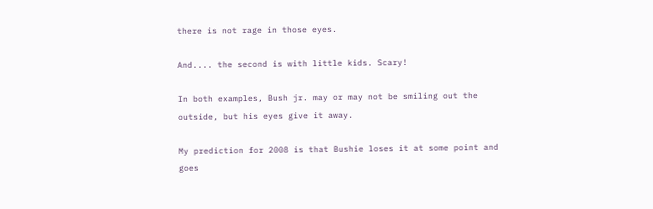there is not rage in those eyes.

And.... the second is with little kids. Scary!

In both examples, Bush jr. may or may not be smiling out the outside, but his eyes give it away.

My prediction for 2008 is that Bushie loses it at some point and goes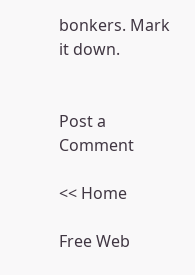bonkers. Mark it down.


Post a Comment

<< Home

Free Web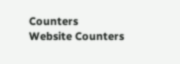Counters
Website Counters